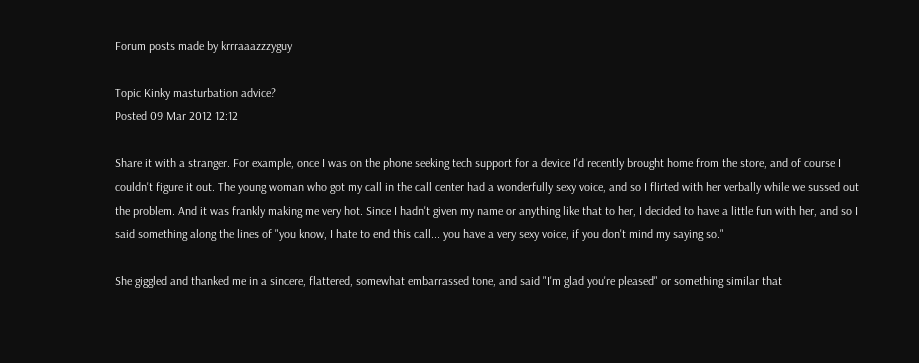Forum posts made by krrraaazzzyguy

Topic Kinky masturbation advice?
Posted 09 Mar 2012 12:12

Share it with a stranger. For example, once I was on the phone seeking tech support for a device I'd recently brought home from the store, and of course I couldn't figure it out. The young woman who got my call in the call center had a wonderfully sexy voice, and so I flirted with her verbally while we sussed out the problem. And it was frankly making me very hot. Since I hadn't given my name or anything like that to her, I decided to have a little fun with her, and so I said something along the lines of "you know, I hate to end this call... you have a very sexy voice, if you don't mind my saying so."

She giggled and thanked me in a sincere, flattered, somewhat embarrassed tone, and said "I'm glad you're pleased" or something similar that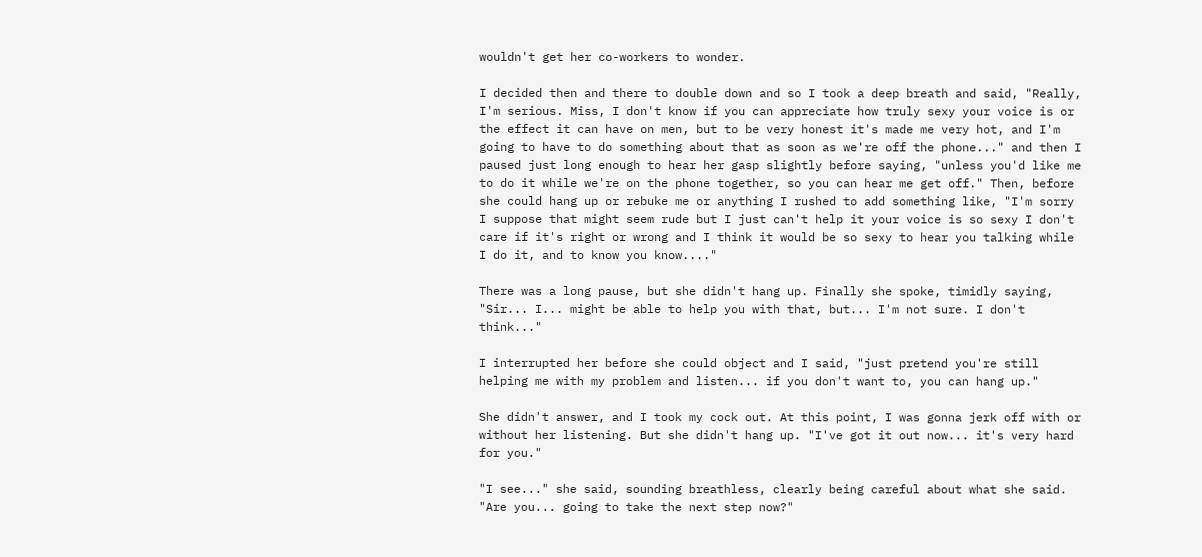wouldn't get her co-workers to wonder.

I decided then and there to double down and so I took a deep breath and said, "Really, I'm serious. Miss, I don't know if you can appreciate how truly sexy your voice is or the effect it can have on men, but to be very honest it's made me very hot, and I'm going to have to do something about that as soon as we're off the phone..." and then I paused just long enough to hear her gasp slightly before saying, "unless you'd like me to do it while we're on the phone together, so you can hear me get off." Then, before she could hang up or rebuke me or anything I rushed to add something like, "I'm sorry I suppose that might seem rude but I just can't help it your voice is so sexy I don't care if it's right or wrong and I think it would be so sexy to hear you talking while I do it, and to know you know...."

There was a long pause, but she didn't hang up. Finally she spoke, timidly saying, "Sir... I... might be able to help you with that, but... I'm not sure. I don't think..."

I interrupted her before she could object and I said, "just pretend you're still helping me with my problem and listen... if you don't want to, you can hang up."

She didn't answer, and I took my cock out. At this point, I was gonna jerk off with or without her listening. But she didn't hang up. "I've got it out now... it's very hard for you."

"I see..." she said, sounding breathless, clearly being careful about what she said. "Are you... going to take the next step now?"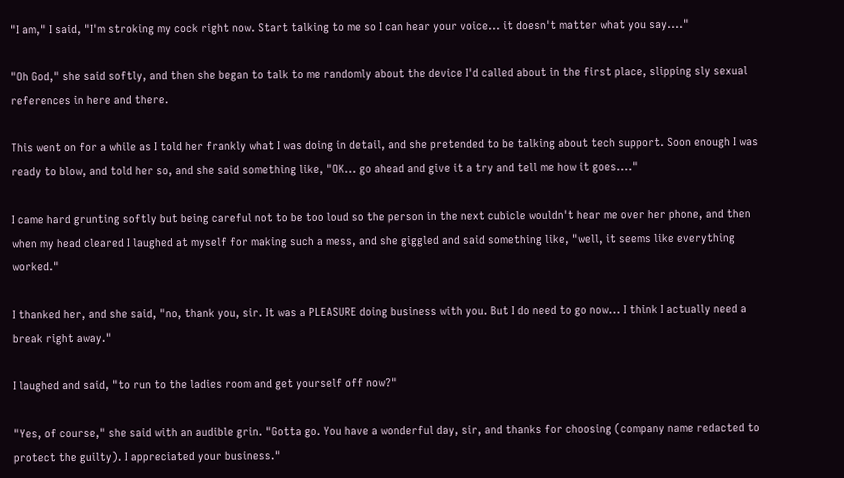"I am," I said, "I'm stroking my cock right now. Start talking to me so I can hear your voice... it doesn't matter what you say...."

"Oh God," she said softly, and then she began to talk to me randomly about the device I'd called about in the first place, slipping sly sexual references in here and there.

This went on for a while as I told her frankly what I was doing in detail, and she pretended to be talking about tech support. Soon enough I was ready to blow, and told her so, and she said something like, "OK... go ahead and give it a try and tell me how it goes...."

I came hard grunting softly but being careful not to be too loud so the person in the next cubicle wouldn't hear me over her phone, and then when my head cleared I laughed at myself for making such a mess, and she giggled and said something like, "well, it seems like everything worked."

I thanked her, and she said, "no, thank you, sir. It was a PLEASURE doing business with you. But I do need to go now... I think I actually need a break right away."

I laughed and said, "to run to the ladies room and get yourself off now?"

"Yes, of course," she said with an audible grin. "Gotta go. You have a wonderful day, sir, and thanks for choosing (company name redacted to protect the guilty). I appreciated your business."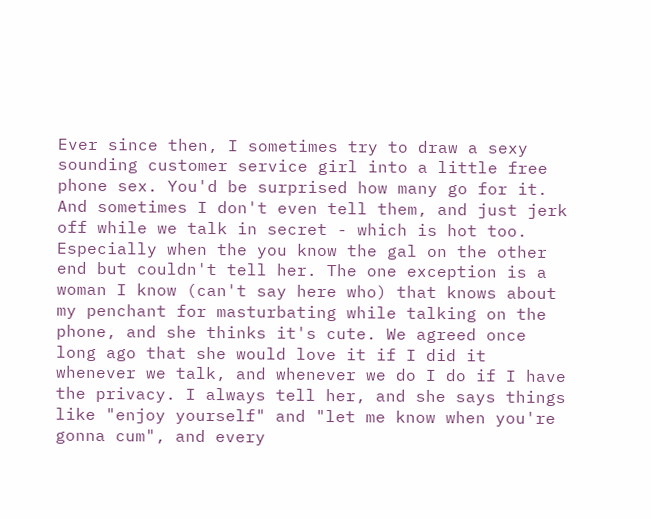Ever since then, I sometimes try to draw a sexy sounding customer service girl into a little free phone sex. You'd be surprised how many go for it. And sometimes I don't even tell them, and just jerk off while we talk in secret - which is hot too. Especially when the you know the gal on the other end but couldn't tell her. The one exception is a woman I know (can't say here who) that knows about my penchant for masturbating while talking on the phone, and she thinks it's cute. We agreed once long ago that she would love it if I did it whenever we talk, and whenever we do I do if I have the privacy. I always tell her, and she says things like "enjoy yourself" and "let me know when you're gonna cum", and every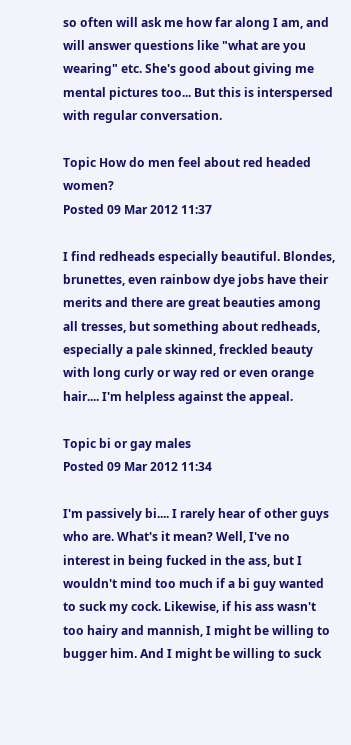so often will ask me how far along I am, and will answer questions like "what are you wearing" etc. She's good about giving me mental pictures too... But this is interspersed with regular conversation.

Topic How do men feel about red headed women?
Posted 09 Mar 2012 11:37

I find redheads especially beautiful. Blondes, brunettes, even rainbow dye jobs have their merits and there are great beauties among all tresses, but something about redheads, especially a pale skinned, freckled beauty with long curly or way red or even orange hair.... I'm helpless against the appeal.

Topic bi or gay males
Posted 09 Mar 2012 11:34

I'm passively bi.... I rarely hear of other guys who are. What's it mean? Well, I've no interest in being fucked in the ass, but I wouldn't mind too much if a bi guy wanted to suck my cock. Likewise, if his ass wasn't too hairy and mannish, I might be willing to bugger him. And I might be willing to suck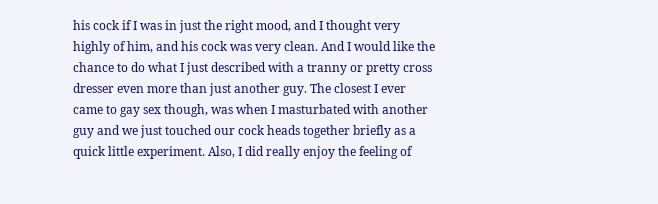his cock if I was in just the right mood, and I thought very highly of him, and his cock was very clean. And I would like the chance to do what I just described with a tranny or pretty cross dresser even more than just another guy. The closest I ever came to gay sex though, was when I masturbated with another guy and we just touched our cock heads together briefly as a quick little experiment. Also, I did really enjoy the feeling of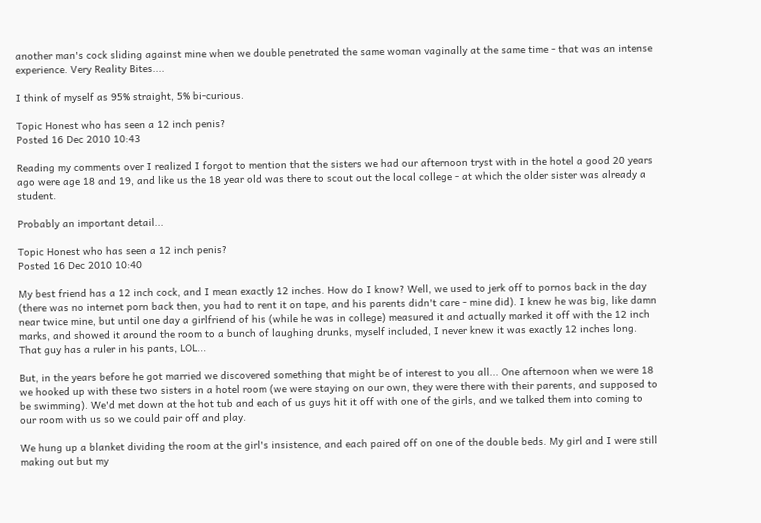another man's cock sliding against mine when we double penetrated the same woman vaginally at the same time - that was an intense experience. Very Reality Bites....

I think of myself as 95% straight, 5% bi-curious.

Topic Honest who has seen a 12 inch penis?
Posted 16 Dec 2010 10:43

Reading my comments over I realized I forgot to mention that the sisters we had our afternoon tryst with in the hotel a good 20 years ago were age 18 and 19, and like us the 18 year old was there to scout out the local college - at which the older sister was already a student.

Probably an important detail...

Topic Honest who has seen a 12 inch penis?
Posted 16 Dec 2010 10:40

My best friend has a 12 inch cock, and I mean exactly 12 inches. How do I know? Well, we used to jerk off to pornos back in the day (there was no internet porn back then, you had to rent it on tape, and his parents didn't care - mine did). I knew he was big, like damn near twice mine, but until one day a girlfriend of his (while he was in college) measured it and actually marked it off with the 12 inch marks, and showed it around the room to a bunch of laughing drunks, myself included, I never knew it was exactly 12 inches long. That guy has a ruler in his pants, LOL...

But, in the years before he got married we discovered something that might be of interest to you all... One afternoon when we were 18 we hooked up with these two sisters in a hotel room (we were staying on our own, they were there with their parents, and supposed to be swimming). We'd met down at the hot tub and each of us guys hit it off with one of the girls, and we talked them into coming to our room with us so we could pair off and play.

We hung up a blanket dividing the room at the girl's insistence, and each paired off on one of the double beds. My girl and I were still making out but my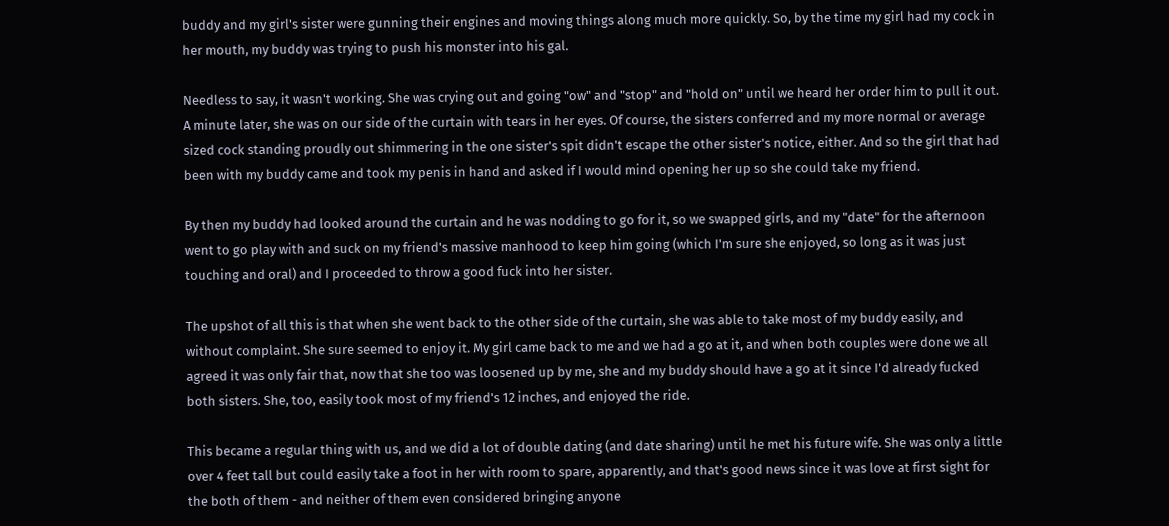buddy and my girl's sister were gunning their engines and moving things along much more quickly. So, by the time my girl had my cock in her mouth, my buddy was trying to push his monster into his gal.

Needless to say, it wasn't working. She was crying out and going "ow" and "stop" and "hold on" until we heard her order him to pull it out. A minute later, she was on our side of the curtain with tears in her eyes. Of course, the sisters conferred and my more normal or average sized cock standing proudly out shimmering in the one sister's spit didn't escape the other sister's notice, either. And so the girl that had been with my buddy came and took my penis in hand and asked if I would mind opening her up so she could take my friend.

By then my buddy had looked around the curtain and he was nodding to go for it, so we swapped girls, and my "date" for the afternoon went to go play with and suck on my friend's massive manhood to keep him going (which I'm sure she enjoyed, so long as it was just touching and oral) and I proceeded to throw a good fuck into her sister.

The upshot of all this is that when she went back to the other side of the curtain, she was able to take most of my buddy easily, and without complaint. She sure seemed to enjoy it. My girl came back to me and we had a go at it, and when both couples were done we all agreed it was only fair that, now that she too was loosened up by me, she and my buddy should have a go at it since I'd already fucked both sisters. She, too, easily took most of my friend's 12 inches, and enjoyed the ride.

This became a regular thing with us, and we did a lot of double dating (and date sharing) until he met his future wife. She was only a little over 4 feet tall but could easily take a foot in her with room to spare, apparently, and that's good news since it was love at first sight for the both of them - and neither of them even considered bringing anyone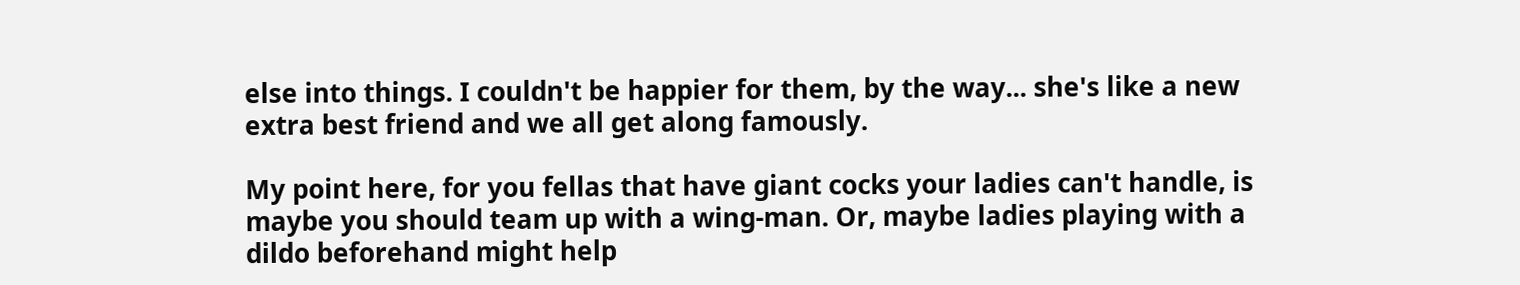else into things. I couldn't be happier for them, by the way... she's like a new extra best friend and we all get along famously.

My point here, for you fellas that have giant cocks your ladies can't handle, is maybe you should team up with a wing-man. Or, maybe ladies playing with a dildo beforehand might help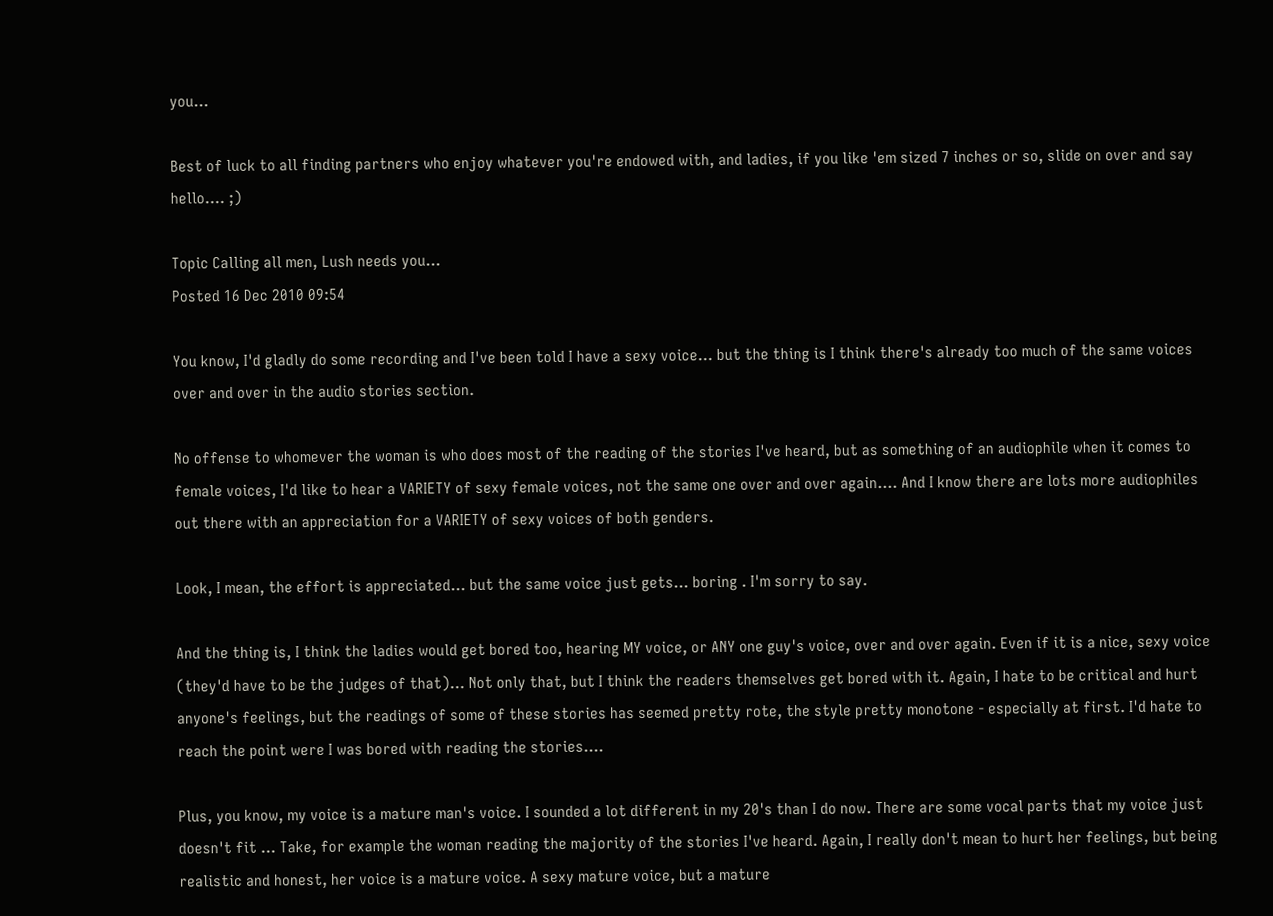you...

Best of luck to all finding partners who enjoy whatever you're endowed with, and ladies, if you like 'em sized 7 inches or so, slide on over and say hello.... ;)

Topic Calling all men, Lush needs you...
Posted 16 Dec 2010 09:54

You know, I'd gladly do some recording and I've been told I have a sexy voice... but the thing is I think there's already too much of the same voices over and over in the audio stories section.

No offense to whomever the woman is who does most of the reading of the stories I've heard, but as something of an audiophile when it comes to female voices, I'd like to hear a VARIETY of sexy female voices, not the same one over and over again.... And I know there are lots more audiophiles out there with an appreciation for a VARIETY of sexy voices of both genders.

Look, I mean, the effort is appreciated... but the same voice just gets... boring . I'm sorry to say.

And the thing is, I think the ladies would get bored too, hearing MY voice, or ANY one guy's voice, over and over again. Even if it is a nice, sexy voice (they'd have to be the judges of that)... Not only that, but I think the readers themselves get bored with it. Again, I hate to be critical and hurt anyone's feelings, but the readings of some of these stories has seemed pretty rote, the style pretty monotone - especially at first. I'd hate to reach the point were I was bored with reading the stories....

Plus, you know, my voice is a mature man's voice. I sounded a lot different in my 20's than I do now. There are some vocal parts that my voice just doesn't fit ... Take, for example the woman reading the majority of the stories I've heard. Again, I really don't mean to hurt her feelings, but being realistic and honest, her voice is a mature voice. A sexy mature voice, but a mature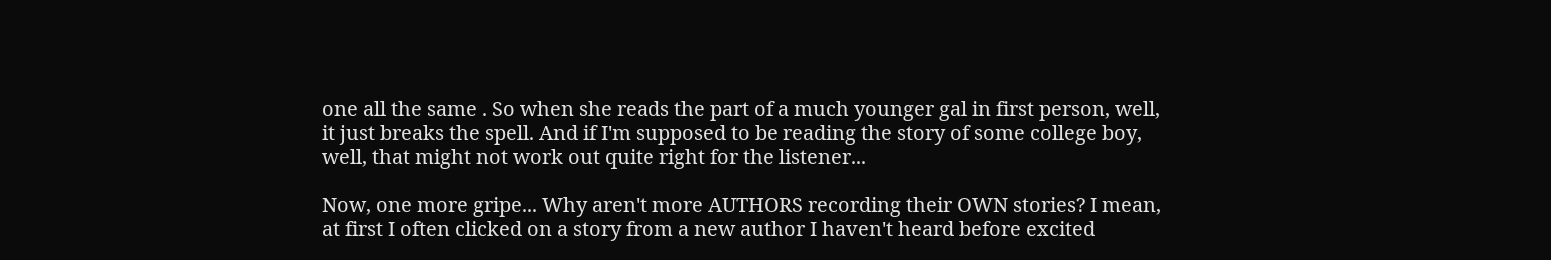one all the same . So when she reads the part of a much younger gal in first person, well, it just breaks the spell. And if I'm supposed to be reading the story of some college boy, well, that might not work out quite right for the listener...

Now, one more gripe... Why aren't more AUTHORS recording their OWN stories? I mean, at first I often clicked on a story from a new author I haven't heard before excited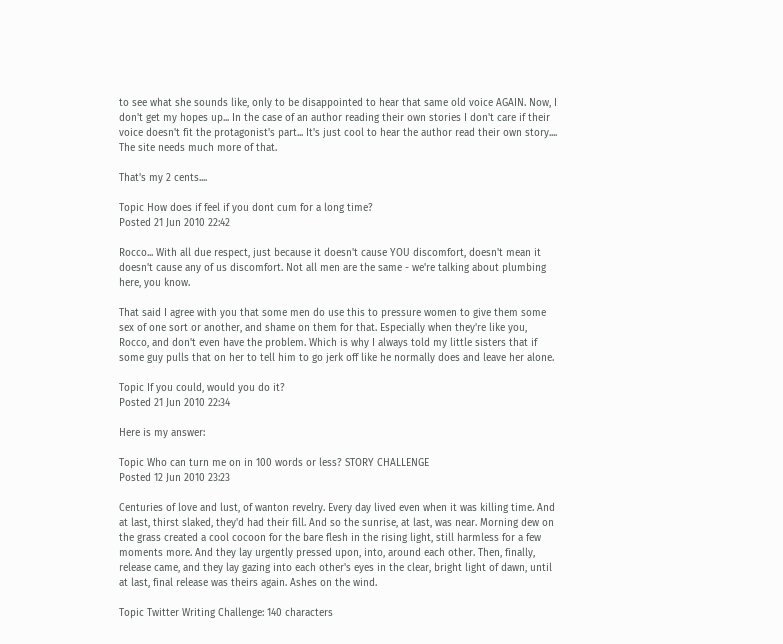to see what she sounds like, only to be disappointed to hear that same old voice AGAIN. Now, I don't get my hopes up... In the case of an author reading their own stories I don't care if their voice doesn't fit the protagonist's part... It's just cool to hear the author read their own story.... The site needs much more of that.

That's my 2 cents....

Topic How does if feel if you dont cum for a long time?
Posted 21 Jun 2010 22:42

Rocco... With all due respect, just because it doesn't cause YOU discomfort, doesn't mean it doesn't cause any of us discomfort. Not all men are the same - we're talking about plumbing here, you know.

That said I agree with you that some men do use this to pressure women to give them some sex of one sort or another, and shame on them for that. Especially when they're like you, Rocco, and don't even have the problem. Which is why I always told my little sisters that if some guy pulls that on her to tell him to go jerk off like he normally does and leave her alone.

Topic If you could, would you do it?
Posted 21 Jun 2010 22:34

Here is my answer:

Topic Who can turn me on in 100 words or less? STORY CHALLENGE
Posted 12 Jun 2010 23:23

Centuries of love and lust, of wanton revelry. Every day lived even when it was killing time. And at last, thirst slaked, they'd had their fill. And so the sunrise, at last, was near. Morning dew on the grass created a cool cocoon for the bare flesh in the rising light, still harmless for a few moments more. And they lay urgently pressed upon, into, around each other. Then, finally, release came, and they lay gazing into each other's eyes in the clear, bright light of dawn, until at last, final release was theirs again. Ashes on the wind.

Topic Twitter Writing Challenge: 140 characters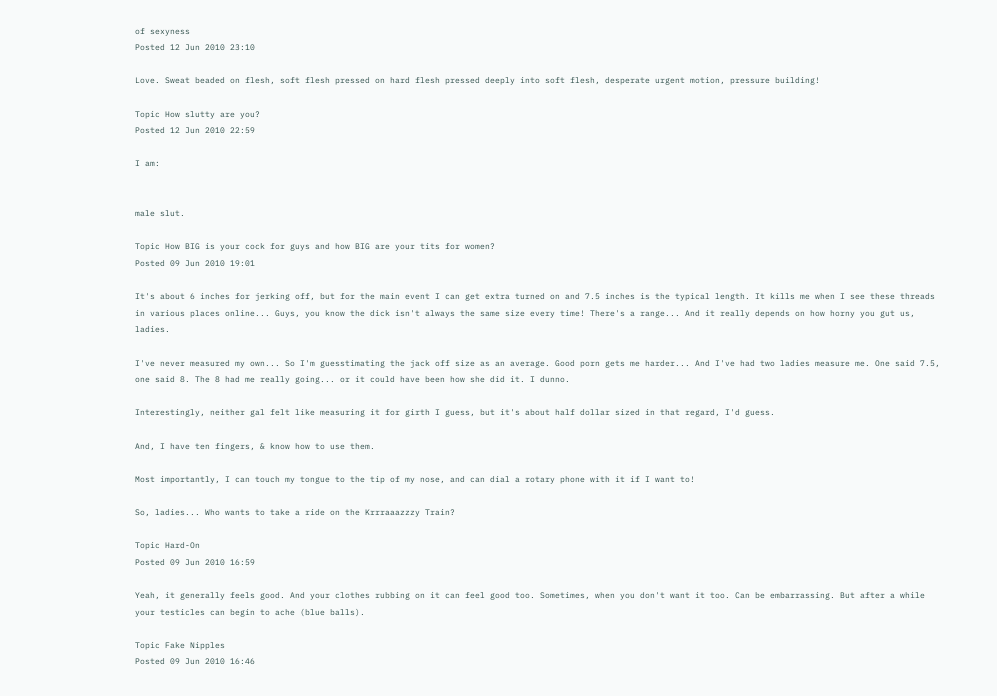of sexyness
Posted 12 Jun 2010 23:10

Love. Sweat beaded on flesh, soft flesh pressed on hard flesh pressed deeply into soft flesh, desperate urgent motion, pressure building!

Topic How slutty are you?
Posted 12 Jun 2010 22:59

I am:


male slut.

Topic How BIG is your cock for guys and how BIG are your tits for women?
Posted 09 Jun 2010 19:01

It's about 6 inches for jerking off, but for the main event I can get extra turned on and 7.5 inches is the typical length. It kills me when I see these threads in various places online... Guys, you know the dick isn't always the same size every time! There's a range... And it really depends on how horny you gut us, ladies.

I've never measured my own... So I'm guesstimating the jack off size as an average. Good porn gets me harder... And I've had two ladies measure me. One said 7.5, one said 8. The 8 had me really going... or it could have been how she did it. I dunno.

Interestingly, neither gal felt like measuring it for girth I guess, but it's about half dollar sized in that regard, I'd guess.

And, I have ten fingers, & know how to use them.

Most importantly, I can touch my tongue to the tip of my nose, and can dial a rotary phone with it if I want to!

So, ladies... Who wants to take a ride on the Krrraaazzzy Train?

Topic Hard-On
Posted 09 Jun 2010 16:59

Yeah, it generally feels good. And your clothes rubbing on it can feel good too. Sometimes, when you don't want it too. Can be embarrassing. But after a while your testicles can begin to ache (blue balls).

Topic Fake Nipples
Posted 09 Jun 2010 16:46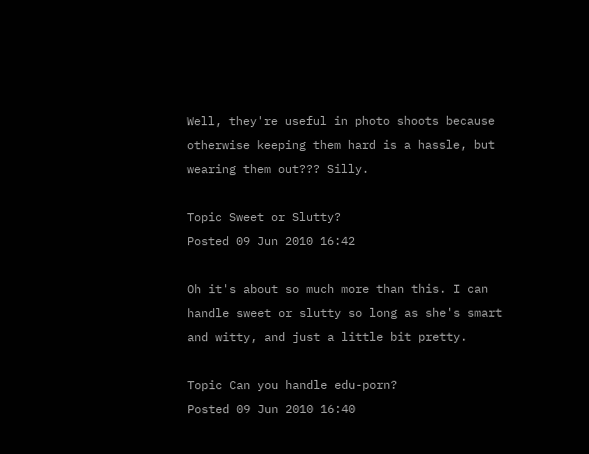Well, they're useful in photo shoots because otherwise keeping them hard is a hassle, but wearing them out??? Silly.

Topic Sweet or Slutty?
Posted 09 Jun 2010 16:42

Oh it's about so much more than this. I can handle sweet or slutty so long as she's smart and witty, and just a little bit pretty.

Topic Can you handle edu-porn?
Posted 09 Jun 2010 16:40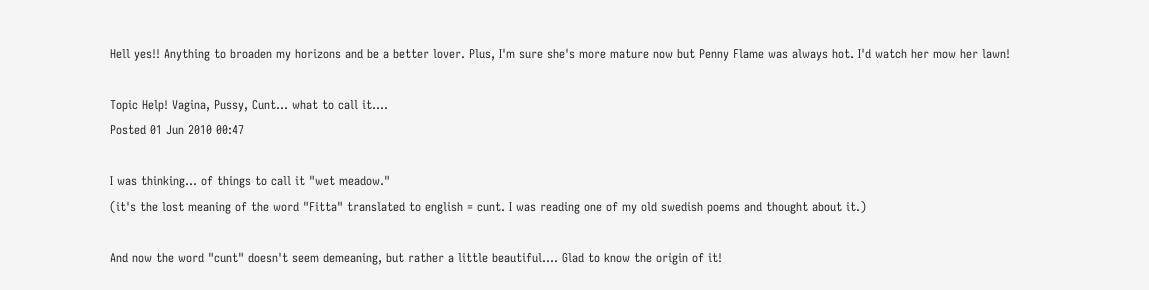Hell yes!! Anything to broaden my horizons and be a better lover. Plus, I'm sure she's more mature now but Penny Flame was always hot. I'd watch her mow her lawn!

Topic Help! Vagina, Pussy, Cunt... what to call it....
Posted 01 Jun 2010 00:47

I was thinking... of things to call it "wet meadow."
(it's the lost meaning of the word "Fitta" translated to english = cunt. I was reading one of my old swedish poems and thought about it.)

And now the word "cunt" doesn't seem demeaning, but rather a little beautiful.... Glad to know the origin of it!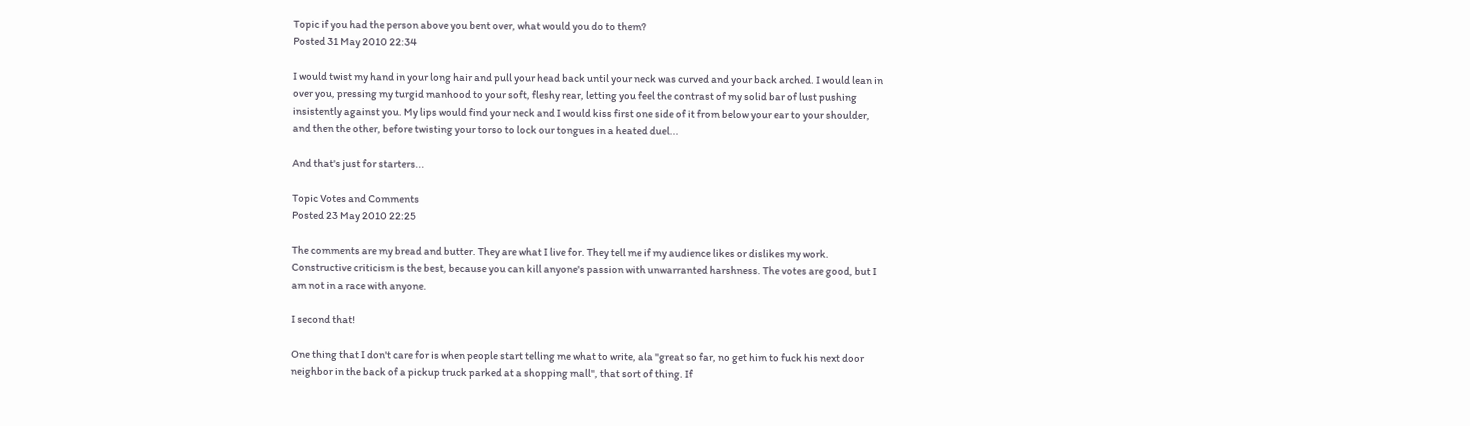Topic if you had the person above you bent over, what would you do to them?
Posted 31 May 2010 22:34

I would twist my hand in your long hair and pull your head back until your neck was curved and your back arched. I would lean in over you, pressing my turgid manhood to your soft, fleshy rear, letting you feel the contrast of my solid bar of lust pushing insistently against you. My lips would find your neck and I would kiss first one side of it from below your ear to your shoulder, and then the other, before twisting your torso to lock our tongues in a heated duel...

And that's just for starters...

Topic Votes and Comments
Posted 23 May 2010 22:25

The comments are my bread and butter. They are what I live for. They tell me if my audience likes or dislikes my work. Constructive criticism is the best, because you can kill anyone's passion with unwarranted harshness. The votes are good, but I am not in a race with anyone.

I second that!

One thing that I don't care for is when people start telling me what to write, ala "great so far, no get him to fuck his next door neighbor in the back of a pickup truck parked at a shopping mall", that sort of thing. If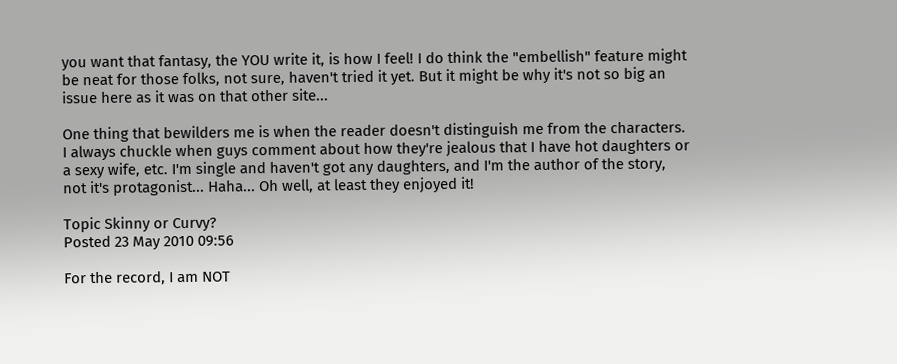you want that fantasy, the YOU write it, is how I feel! I do think the "embellish" feature might be neat for those folks, not sure, haven't tried it yet. But it might be why it's not so big an issue here as it was on that other site...

One thing that bewilders me is when the reader doesn't distinguish me from the characters. I always chuckle when guys comment about how they're jealous that I have hot daughters or a sexy wife, etc. I'm single and haven't got any daughters, and I'm the author of the story, not it's protagonist... Haha... Oh well, at least they enjoyed it!

Topic Skinny or Curvy?
Posted 23 May 2010 09:56

For the record, I am NOT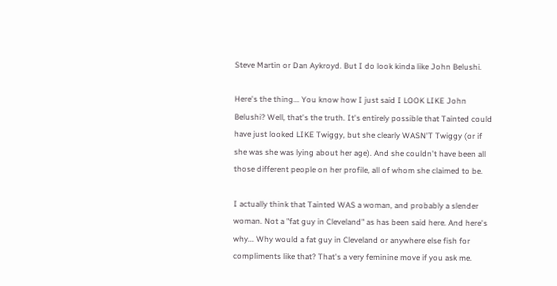Steve Martin or Dan Aykroyd. But I do look kinda like John Belushi.

Here's the thing... You know how I just said I LOOK LIKE John Belushi? Well, that's the truth. It's entirely possible that Tainted could have just looked LIKE Twiggy, but she clearly WASN'T Twiggy (or if she was she was lying about her age). And she couldn't have been all those different people on her profile, all of whom she claimed to be.

I actually think that Tainted WAS a woman, and probably a slender woman. Not a "fat guy in Cleveland" as has been said here. And here's why... Why would a fat guy in Cleveland or anywhere else fish for compliments like that? That's a very feminine move if you ask me.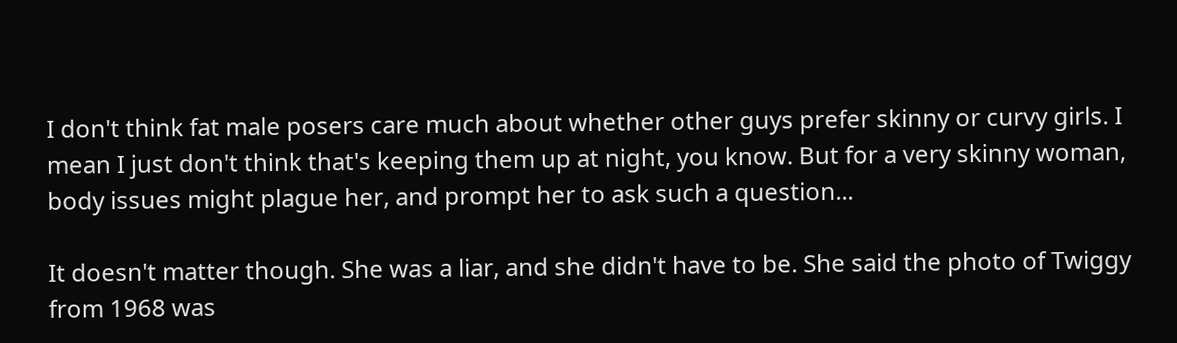I don't think fat male posers care much about whether other guys prefer skinny or curvy girls. I mean I just don't think that's keeping them up at night, you know. But for a very skinny woman, body issues might plague her, and prompt her to ask such a question...

It doesn't matter though. She was a liar, and she didn't have to be. She said the photo of Twiggy from 1968 was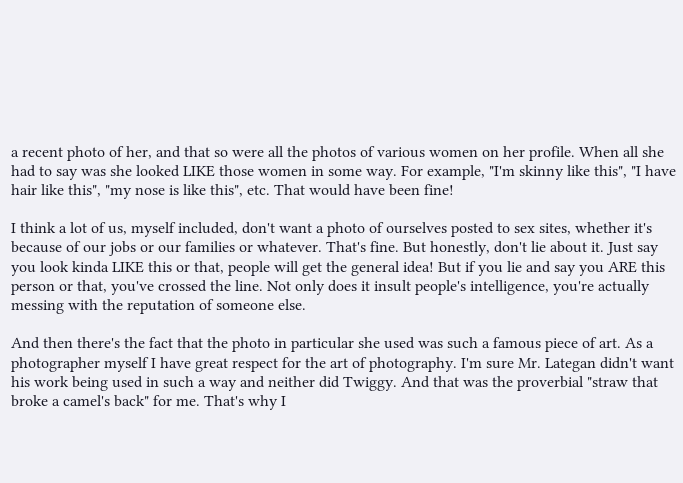a recent photo of her, and that so were all the photos of various women on her profile. When all she had to say was she looked LIKE those women in some way. For example, "I'm skinny like this", "I have hair like this", "my nose is like this", etc. That would have been fine!

I think a lot of us, myself included, don't want a photo of ourselves posted to sex sites, whether it's because of our jobs or our families or whatever. That's fine. But honestly, don't lie about it. Just say you look kinda LIKE this or that, people will get the general idea! But if you lie and say you ARE this person or that, you've crossed the line. Not only does it insult people's intelligence, you're actually messing with the reputation of someone else.

And then there's the fact that the photo in particular she used was such a famous piece of art. As a photographer myself I have great respect for the art of photography. I'm sure Mr. Lategan didn't want his work being used in such a way and neither did Twiggy. And that was the proverbial "straw that broke a camel's back" for me. That's why I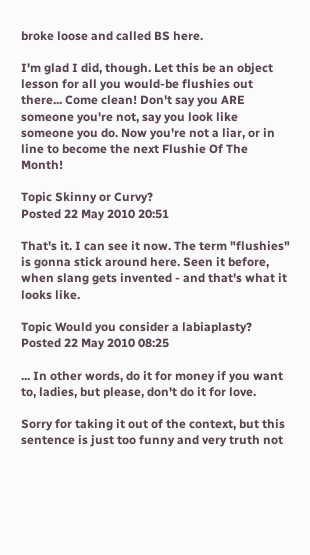broke loose and called BS here.

I'm glad I did, though. Let this be an object lesson for all you would-be flushies out there... Come clean! Don't say you ARE someone you're not, say you look like someone you do. Now you're not a liar, or in line to become the next Flushie Of The Month!

Topic Skinny or Curvy?
Posted 22 May 2010 20:51

That's it. I can see it now. The term "flushies" is gonna stick around here. Seen it before, when slang gets invented - and that's what it looks like.

Topic Would you consider a labiaplasty?
Posted 22 May 2010 08:25

... In other words, do it for money if you want to, ladies, but please, don't do it for love.

Sorry for taking it out of the context, but this sentence is just too funny and very truth not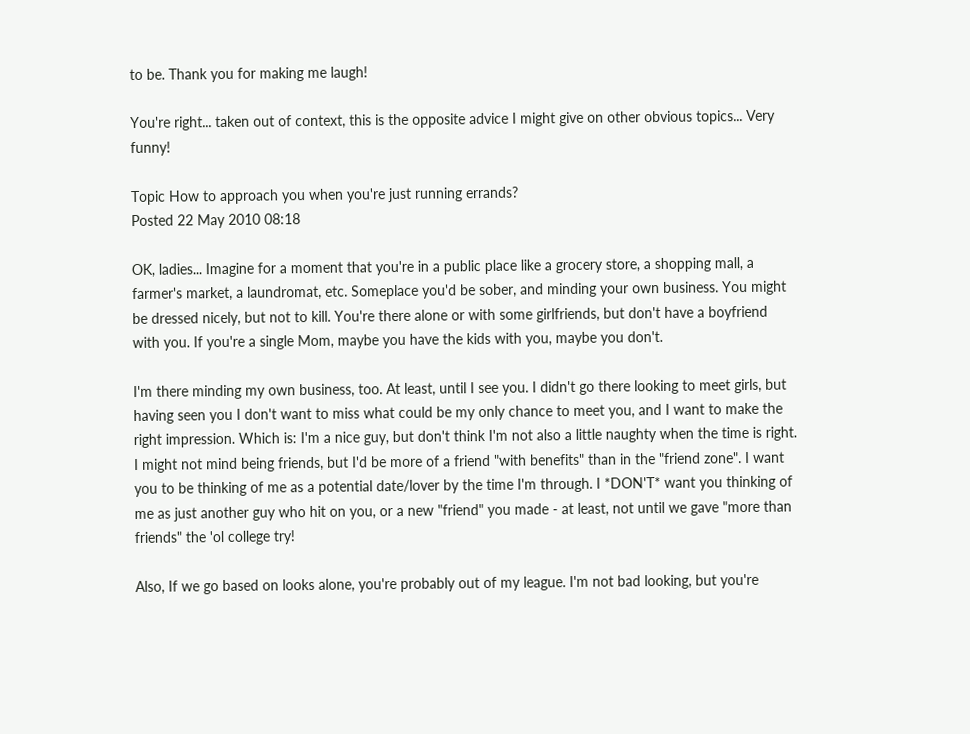to be. Thank you for making me laugh!

You're right... taken out of context, this is the opposite advice I might give on other obvious topics... Very funny!

Topic How to approach you when you're just running errands?
Posted 22 May 2010 08:18

OK, ladies... Imagine for a moment that you're in a public place like a grocery store, a shopping mall, a farmer's market, a laundromat, etc. Someplace you'd be sober, and minding your own business. You might be dressed nicely, but not to kill. You're there alone or with some girlfriends, but don't have a boyfriend with you. If you're a single Mom, maybe you have the kids with you, maybe you don't.

I'm there minding my own business, too. At least, until I see you. I didn't go there looking to meet girls, but having seen you I don't want to miss what could be my only chance to meet you, and I want to make the right impression. Which is: I'm a nice guy, but don't think I'm not also a little naughty when the time is right. I might not mind being friends, but I'd be more of a friend "with benefits" than in the "friend zone". I want you to be thinking of me as a potential date/lover by the time I'm through. I *DON'T* want you thinking of me as just another guy who hit on you, or a new "friend" you made - at least, not until we gave "more than friends" the 'ol college try!

Also, If we go based on looks alone, you're probably out of my league. I'm not bad looking, but you're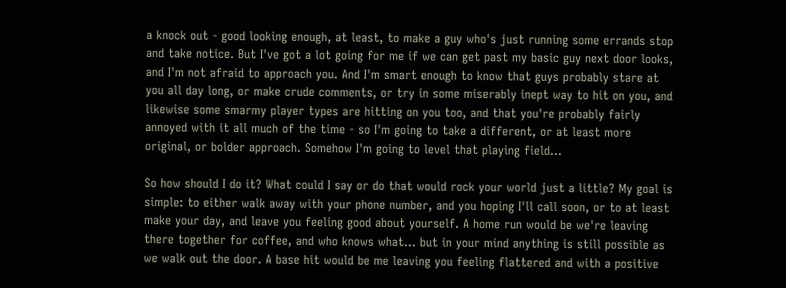a knock out - good looking enough, at least, to make a guy who's just running some errands stop and take notice. But I've got a lot going for me if we can get past my basic guy next door looks, and I'm not afraid to approach you. And I'm smart enough to know that guys probably stare at you all day long, or make crude comments, or try in some miserably inept way to hit on you, and likewise some smarmy player types are hitting on you too, and that you're probably fairly annoyed with it all much of the time - so I'm going to take a different, or at least more original, or bolder approach. Somehow I'm going to level that playing field...

So how should I do it? What could I say or do that would rock your world just a little? My goal is simple: to either walk away with your phone number, and you hoping I'll call soon, or to at least make your day, and leave you feeling good about yourself. A home run would be we're leaving there together for coffee, and who knows what... but in your mind anything is still possible as we walk out the door. A base hit would be me leaving you feeling flattered and with a positive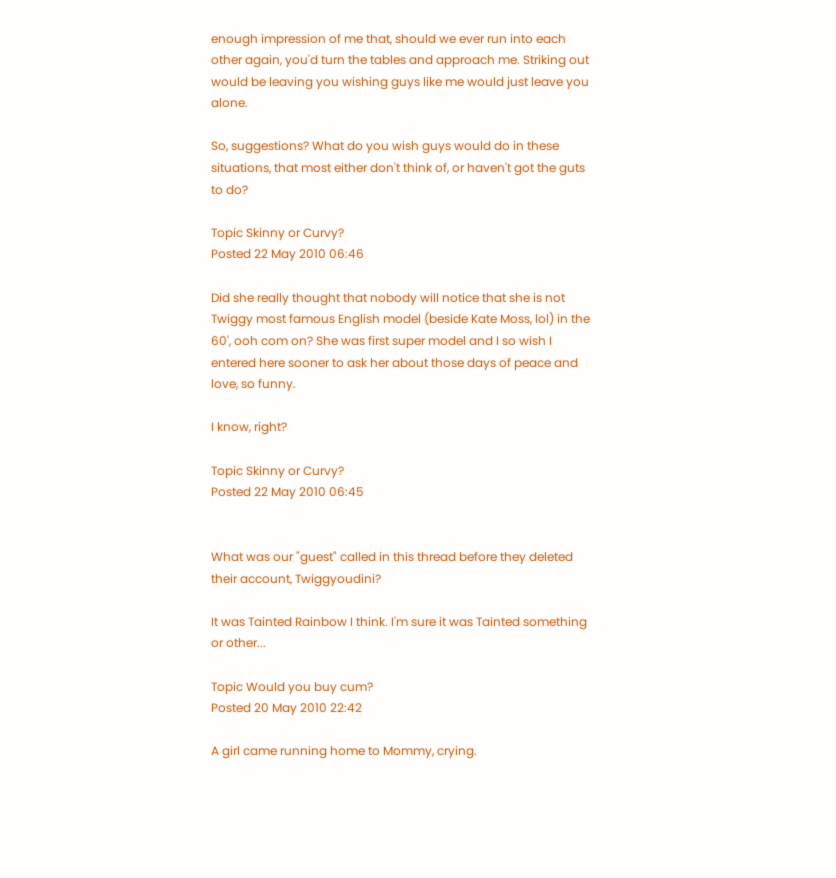enough impression of me that, should we ever run into each other again, you'd turn the tables and approach me. Striking out would be leaving you wishing guys like me would just leave you alone.

So, suggestions? What do you wish guys would do in these situations, that most either don't think of, or haven't got the guts to do?

Topic Skinny or Curvy?
Posted 22 May 2010 06:46

Did she really thought that nobody will notice that she is not Twiggy most famous English model (beside Kate Moss, lol) in the 60', ooh com on? She was first super model and I so wish I entered here sooner to ask her about those days of peace and love, so funny.

I know, right?

Topic Skinny or Curvy?
Posted 22 May 2010 06:45


What was our "guest" called in this thread before they deleted their account, Twiggyoudini?

It was Tainted Rainbow I think. I'm sure it was Tainted something or other...

Topic Would you buy cum?
Posted 20 May 2010 22:42

A girl came running home to Mommy, crying.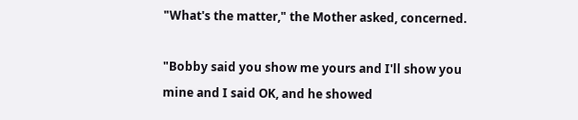"What's the matter," the Mother asked, concerned.

"Bobby said you show me yours and I'll show you mine and I said OK, and he showed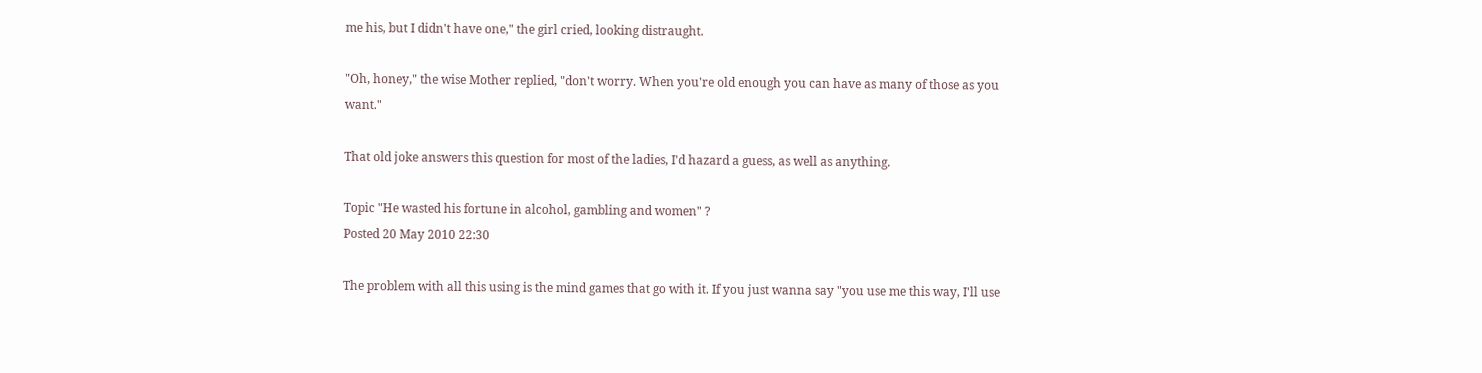me his, but I didn't have one," the girl cried, looking distraught.

"Oh, honey," the wise Mother replied, "don't worry. When you're old enough you can have as many of those as you want."

That old joke answers this question for most of the ladies, I'd hazard a guess, as well as anything.

Topic "He wasted his fortune in alcohol, gambling and women" ?
Posted 20 May 2010 22:30

The problem with all this using is the mind games that go with it. If you just wanna say "you use me this way, I'll use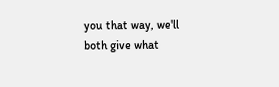you that way, we'll both give what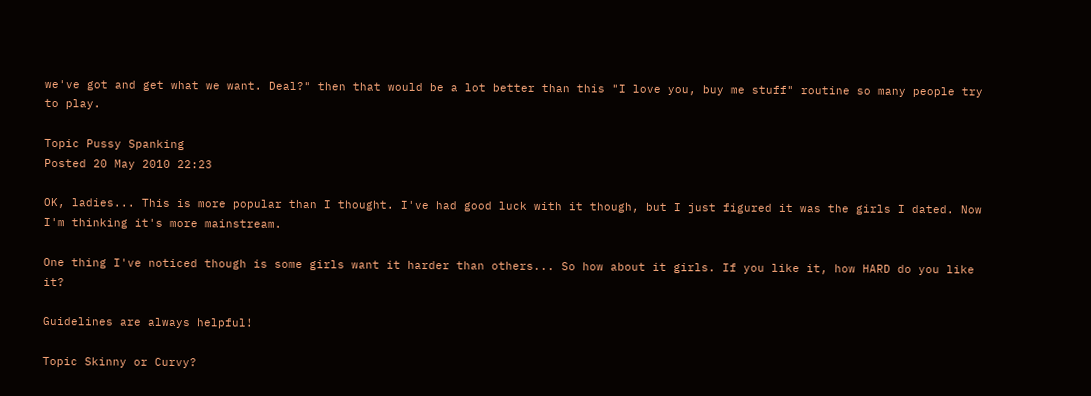we've got and get what we want. Deal?" then that would be a lot better than this "I love you, buy me stuff" routine so many people try to play.

Topic Pussy Spanking
Posted 20 May 2010 22:23

OK, ladies... This is more popular than I thought. I've had good luck with it though, but I just figured it was the girls I dated. Now I'm thinking it's more mainstream.

One thing I've noticed though is some girls want it harder than others... So how about it girls. If you like it, how HARD do you like it?

Guidelines are always helpful!

Topic Skinny or Curvy?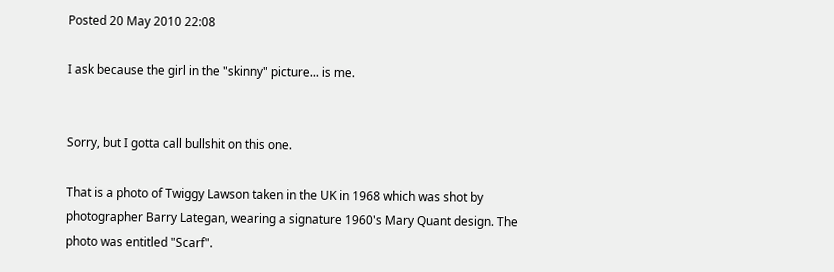Posted 20 May 2010 22:08

I ask because the girl in the "skinny" picture... is me.


Sorry, but I gotta call bullshit on this one.

That is a photo of Twiggy Lawson taken in the UK in 1968 which was shot by photographer Barry Lategan, wearing a signature 1960's Mary Quant design. The photo was entitled "Scarf".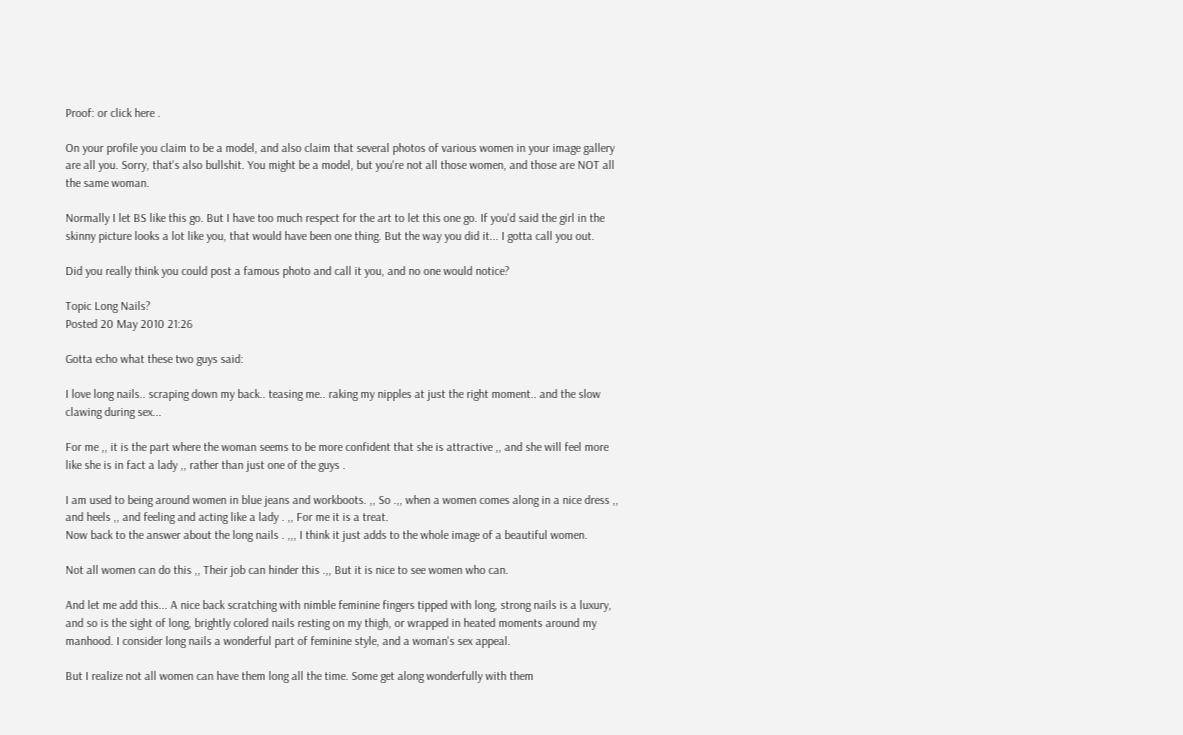Proof: or click here .

On your profile you claim to be a model, and also claim that several photos of various women in your image gallery are all you. Sorry, that's also bullshit. You might be a model, but you're not all those women, and those are NOT all the same woman.

Normally I let BS like this go. But I have too much respect for the art to let this one go. If you'd said the girl in the skinny picture looks a lot like you, that would have been one thing. But the way you did it... I gotta call you out.

Did you really think you could post a famous photo and call it you, and no one would notice?

Topic Long Nails?
Posted 20 May 2010 21:26

Gotta echo what these two guys said:

I love long nails.. scraping down my back.. teasing me.. raking my nipples at just the right moment.. and the slow clawing during sex...

For me ,, it is the part where the woman seems to be more confident that she is attractive ,, and she will feel more like she is in fact a lady ,, rather than just one of the guys .

I am used to being around women in blue jeans and workboots. ,, So .,, when a women comes along in a nice dress ,, and heels ,, and feeling and acting like a lady . ,, For me it is a treat.
Now back to the answer about the long nails . ,,, I think it just adds to the whole image of a beautiful women.

Not all women can do this ,, Their job can hinder this .,, But it is nice to see women who can.

And let me add this... A nice back scratching with nimble feminine fingers tipped with long, strong nails is a luxury, and so is the sight of long, brightly colored nails resting on my thigh, or wrapped in heated moments around my manhood. I consider long nails a wonderful part of feminine style, and a woman's sex appeal.

But I realize not all women can have them long all the time. Some get along wonderfully with them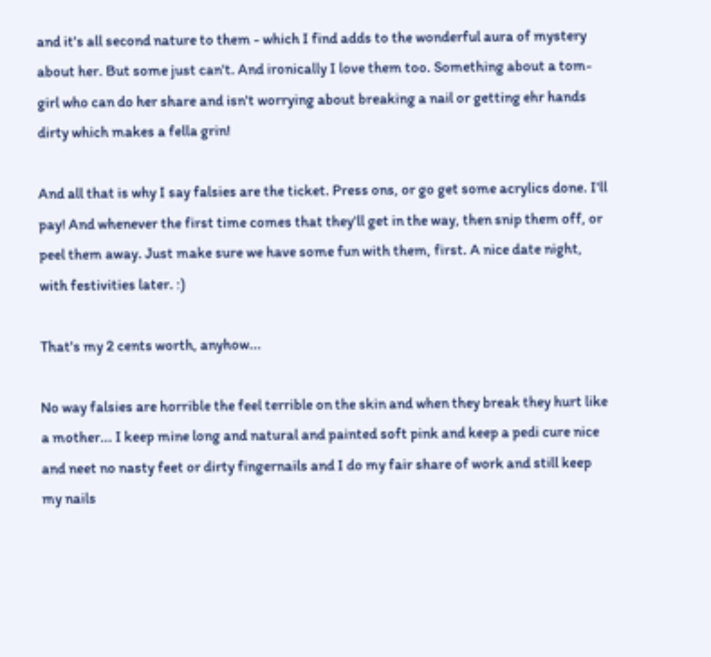and it's all second nature to them - which I find adds to the wonderful aura of mystery about her. But some just can't. And ironically I love them too. Something about a tom-girl who can do her share and isn't worrying about breaking a nail or getting ehr hands dirty which makes a fella grin!

And all that is why I say falsies are the ticket. Press ons, or go get some acrylics done. I'll pay! And whenever the first time comes that they'll get in the way, then snip them off, or peel them away. Just make sure we have some fun with them, first. A nice date night, with festivities later. :)

That's my 2 cents worth, anyhow...

No way falsies are horrible the feel terrible on the skin and when they break they hurt like a mother... I keep mine long and natural and painted soft pink and keep a pedi cure nice and neet no nasty feet or dirty fingernails and I do my fair share of work and still keep my nails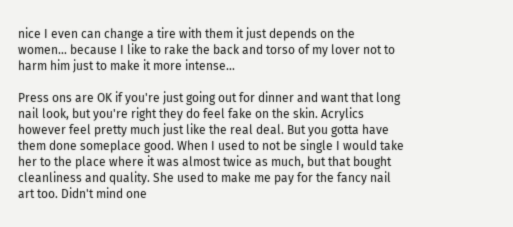nice I even can change a tire with them it just depends on the women... because I like to rake the back and torso of my lover not to harm him just to make it more intense...

Press ons are OK if you're just going out for dinner and want that long nail look, but you're right they do feel fake on the skin. Acrylics however feel pretty much just like the real deal. But you gotta have them done someplace good. When I used to not be single I would take her to the place where it was almost twice as much, but that bought cleanliness and quality. She used to make me pay for the fancy nail art too. Didn't mind one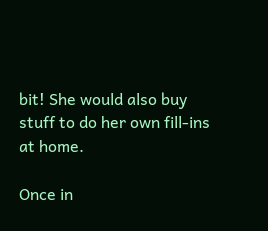bit! She would also buy stuff to do her own fill-ins at home.

Once in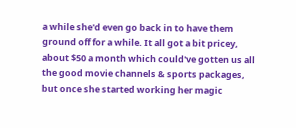a while she'd even go back in to have them ground off for a while. It all got a bit pricey, about $50 a month which could've gotten us all the good movie channels & sports packages, but once she started working her magic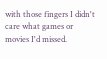with those fingers I didn't care what games or movies I'd missed.